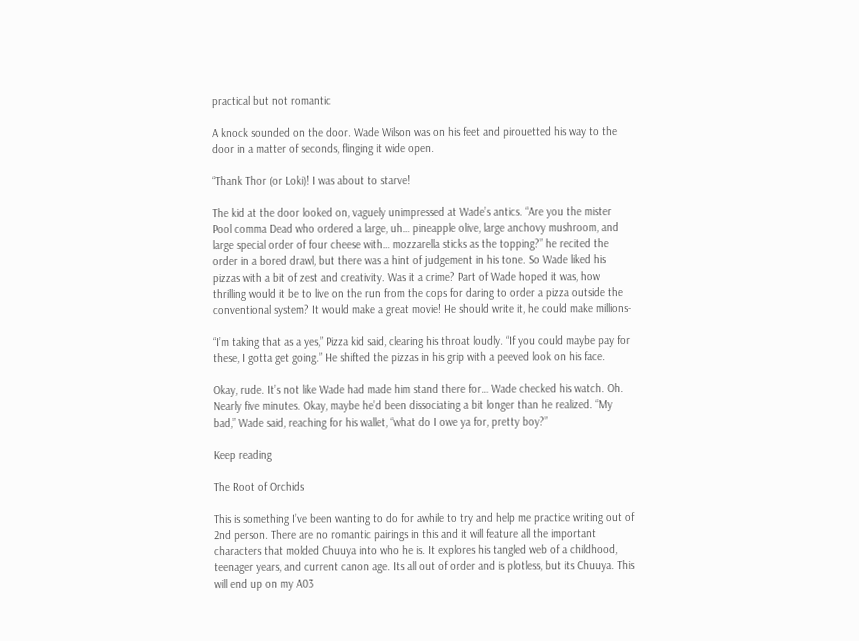practical but not romantic

A knock sounded on the door. Wade Wilson was on his feet and pirouetted his way to the door in a matter of seconds, flinging it wide open.

“Thank Thor (or Loki)! I was about to starve!

The kid at the door looked on, vaguely unimpressed at Wade’s antics. “Are you the mister Pool comma Dead who ordered a large, uh… pineapple olive, large anchovy mushroom, and large special order of four cheese with… mozzarella sticks as the topping?” he recited the order in a bored drawl, but there was a hint of judgement in his tone. So Wade liked his pizzas with a bit of zest and creativity. Was it a crime? Part of Wade hoped it was, how thrilling would it be to live on the run from the cops for daring to order a pizza outside the conventional system? It would make a great movie! He should write it, he could make millions-

“I’m taking that as a yes,” Pizza kid said, clearing his throat loudly. “If you could maybe pay for these, I gotta get going.” He shifted the pizzas in his grip with a peeved look on his face.

Okay, rude. It’s not like Wade had made him stand there for… Wade checked his watch. Oh. Nearly five minutes. Okay, maybe he’d been dissociating a bit longer than he realized. “My bad,” Wade said, reaching for his wallet, “what do I owe ya for, pretty boy?”

Keep reading

The Root of Orchids

This is something I’ve been wanting to do for awhile to try and help me practice writing out of 2nd person. There are no romantic pairings in this and it will feature all the important characters that molded Chuuya into who he is. It explores his tangled web of a childhood, teenager years, and current canon age. Its all out of order and is plotless, but its Chuuya. This will end up on my A03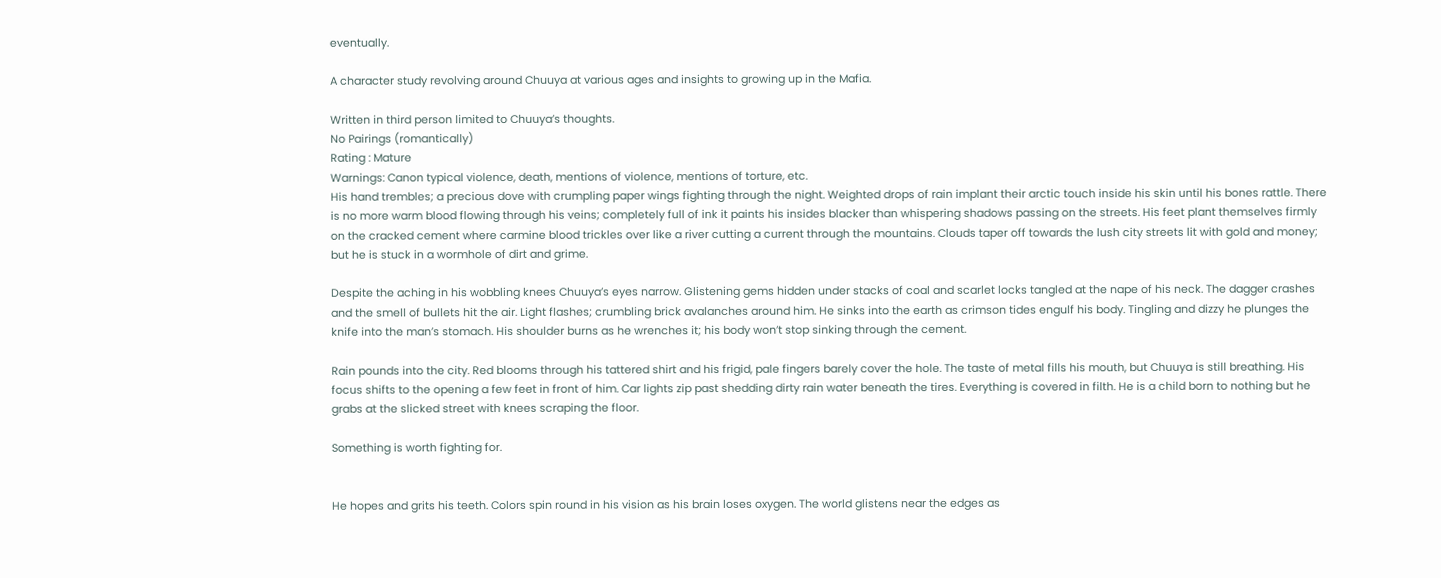eventually.

A character study revolving around Chuuya at various ages and insights to growing up in the Mafia.

Written in third person limited to Chuuya’s thoughts.
No Pairings (romantically)
Rating : Mature
Warnings: Canon typical violence, death, mentions of violence, mentions of torture, etc.
His hand trembles; a precious dove with crumpling paper wings fighting through the night. Weighted drops of rain implant their arctic touch inside his skin until his bones rattle. There is no more warm blood flowing through his veins; completely full of ink it paints his insides blacker than whispering shadows passing on the streets. His feet plant themselves firmly on the cracked cement where carmine blood trickles over like a river cutting a current through the mountains. Clouds taper off towards the lush city streets lit with gold and money; but he is stuck in a wormhole of dirt and grime.

Despite the aching in his wobbling knees Chuuya’s eyes narrow. Glistening gems hidden under stacks of coal and scarlet locks tangled at the nape of his neck. The dagger crashes and the smell of bullets hit the air. Light flashes; crumbling brick avalanches around him. He sinks into the earth as crimson tides engulf his body. Tingling and dizzy he plunges the knife into the man’s stomach. His shoulder burns as he wrenches it; his body won’t stop sinking through the cement.

Rain pounds into the city. Red blooms through his tattered shirt and his frigid, pale fingers barely cover the hole. The taste of metal fills his mouth, but Chuuya is still breathing. His focus shifts to the opening a few feet in front of him. Car lights zip past shedding dirty rain water beneath the tires. Everything is covered in filth. He is a child born to nothing but he grabs at the slicked street with knees scraping the floor.

Something is worth fighting for.


He hopes and grits his teeth. Colors spin round in his vision as his brain loses oxygen. The world glistens near the edges as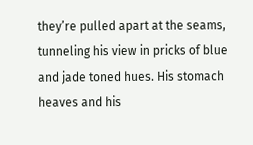they’re pulled apart at the seams, tunneling his view in pricks of blue and jade toned hues. His stomach heaves and his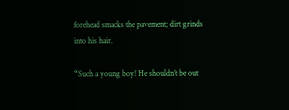forehead smacks the pavement; dirt grinds into his hair.

“Such a young boy! He shouldn’t be out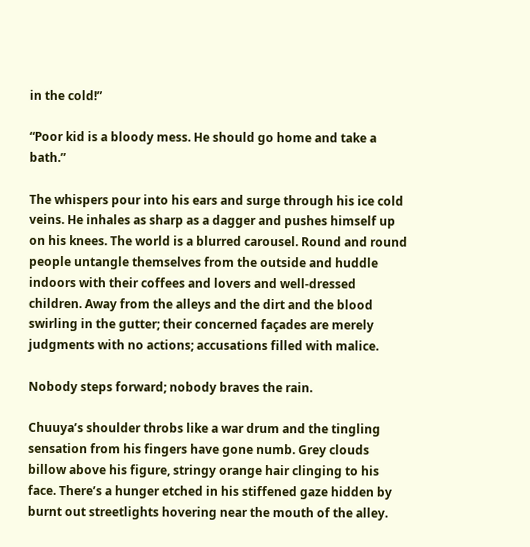in the cold!”

“Poor kid is a bloody mess. He should go home and take a bath.”

The whispers pour into his ears and surge through his ice cold veins. He inhales as sharp as a dagger and pushes himself up on his knees. The world is a blurred carousel. Round and round people untangle themselves from the outside and huddle indoors with their coffees and lovers and well-dressed children. Away from the alleys and the dirt and the blood swirling in the gutter; their concerned façades are merely judgments with no actions; accusations filled with malice.

Nobody steps forward; nobody braves the rain.

Chuuya’s shoulder throbs like a war drum and the tingling sensation from his fingers have gone numb. Grey clouds billow above his figure, stringy orange hair clinging to his face. There’s a hunger etched in his stiffened gaze hidden by burnt out streetlights hovering near the mouth of the alley.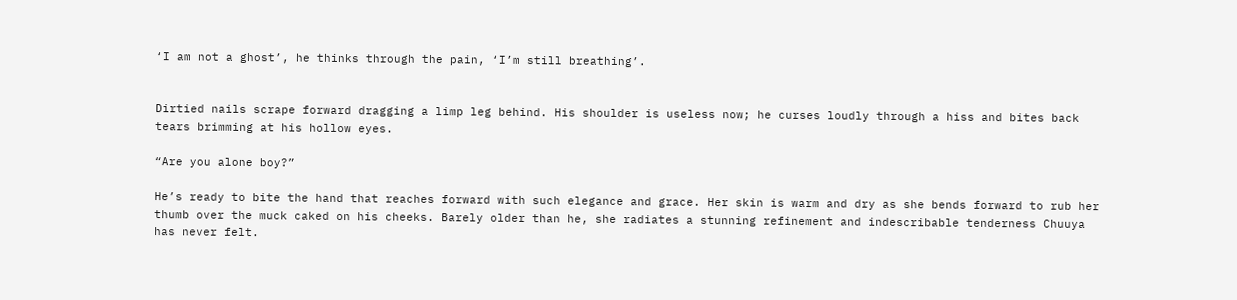‘I am not a ghost’, he thinks through the pain, ‘I’m still breathing’.


Dirtied nails scrape forward dragging a limp leg behind. His shoulder is useless now; he curses loudly through a hiss and bites back tears brimming at his hollow eyes.

“Are you alone boy?”

He’s ready to bite the hand that reaches forward with such elegance and grace. Her skin is warm and dry as she bends forward to rub her thumb over the muck caked on his cheeks. Barely older than he, she radiates a stunning refinement and indescribable tenderness Chuuya has never felt.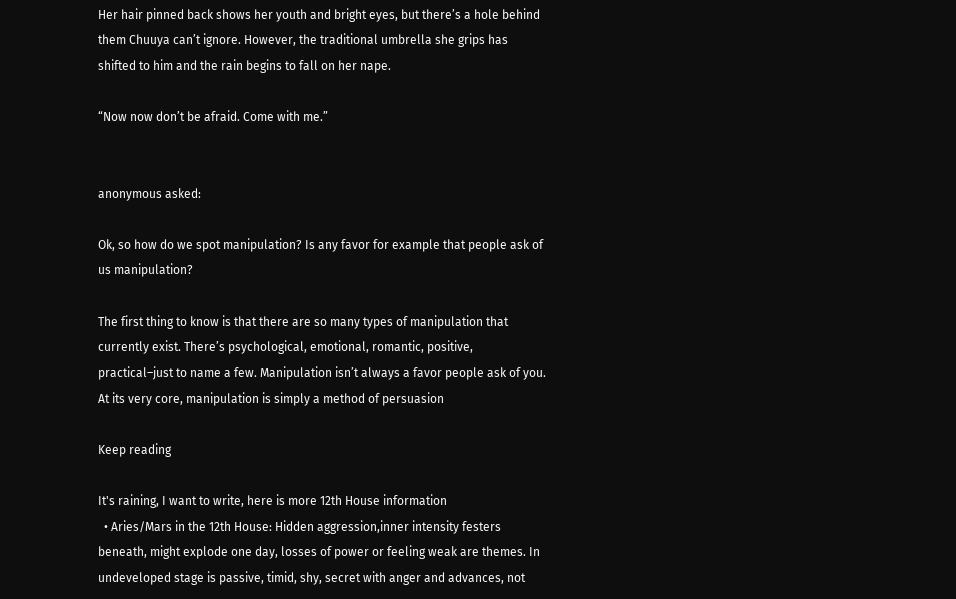Her hair pinned back shows her youth and bright eyes, but there’s a hole behind them Chuuya can’t ignore. However, the traditional umbrella she grips has shifted to him and the rain begins to fall on her nape.

“Now now don’t be afraid. Come with me.”


anonymous asked:

Ok, so how do we spot manipulation? Is any favor for example that people ask of us manipulation?

The first thing to know is that there are so many types of manipulation that currently exist. There’s psychological, emotional, romantic, positive, practical–just to name a few. Manipulation isn’t always a favor people ask of you. At its very core, manipulation is simply a method of persuasion

Keep reading

It's raining, I want to write, here is more 12th House information
  • Aries/Mars in the 12th House: Hidden aggression,inner intensity festers beneath, might explode one day, losses of power or feeling weak are themes. In undeveloped stage is passive, timid, shy, secret with anger and advances, not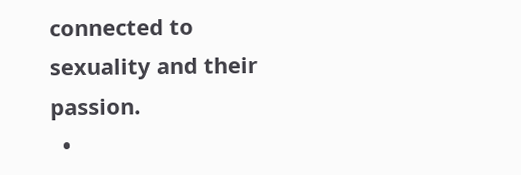connected to sexuality and their passion.
  •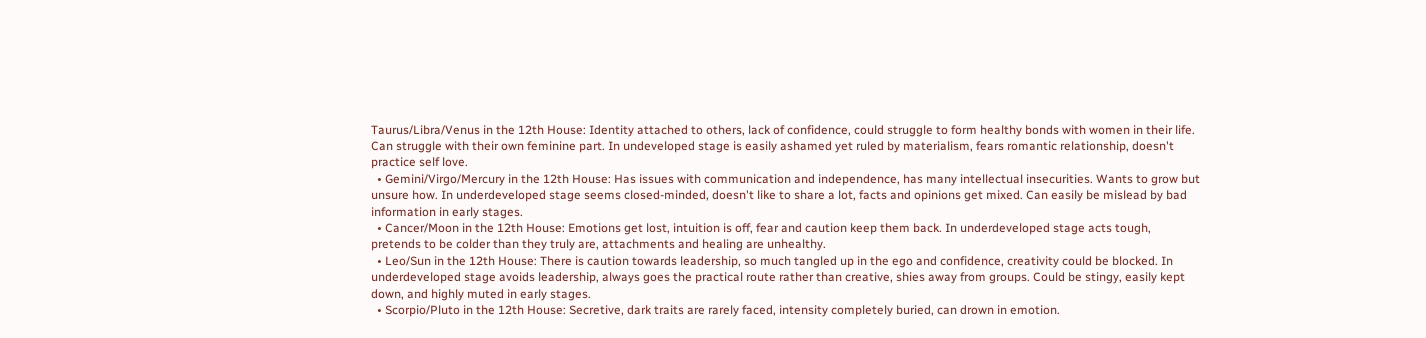Taurus/Libra/Venus in the 12th House: Identity attached to others, lack of confidence, could struggle to form healthy bonds with women in their life. Can struggle with their own feminine part. In undeveloped stage is easily ashamed yet ruled by materialism, fears romantic relationship, doesn't practice self love.
  • Gemini/Virgo/Mercury in the 12th House: Has issues with communication and independence, has many intellectual insecurities. Wants to grow but unsure how. In underdeveloped stage seems closed-minded, doesn't like to share a lot, facts and opinions get mixed. Can easily be mislead by bad information in early stages.
  • Cancer/Moon in the 12th House: Emotions get lost, intuition is off, fear and caution keep them back. In underdeveloped stage acts tough, pretends to be colder than they truly are, attachments and healing are unhealthy.
  • Leo/Sun in the 12th House: There is caution towards leadership, so much tangled up in the ego and confidence, creativity could be blocked. In underdeveloped stage avoids leadership, always goes the practical route rather than creative, shies away from groups. Could be stingy, easily kept down, and highly muted in early stages.
  • Scorpio/Pluto in the 12th House: Secretive, dark traits are rarely faced, intensity completely buried, can drown in emotion.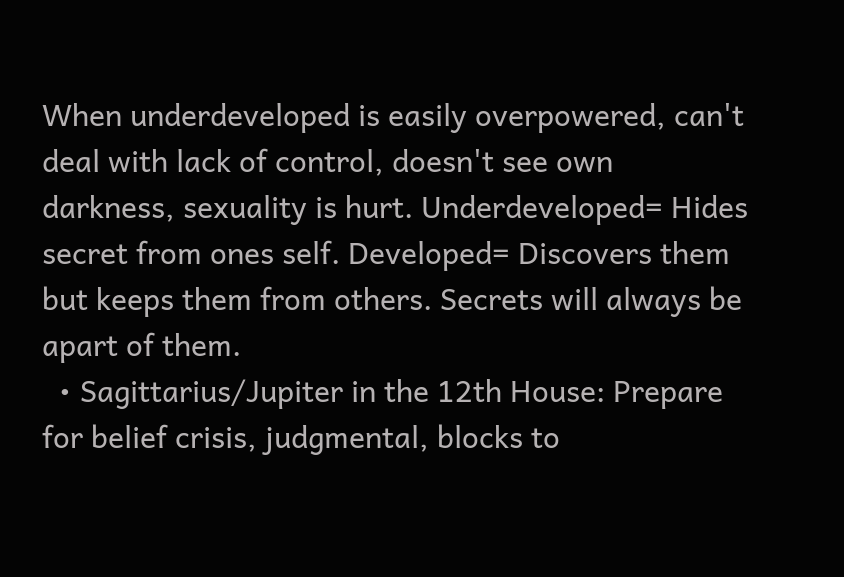When underdeveloped is easily overpowered, can't deal with lack of control, doesn't see own darkness, sexuality is hurt. Underdeveloped= Hides secret from ones self. Developed= Discovers them but keeps them from others. Secrets will always be apart of them.
  • Sagittarius/Jupiter in the 12th House: Prepare for belief crisis, judgmental, blocks to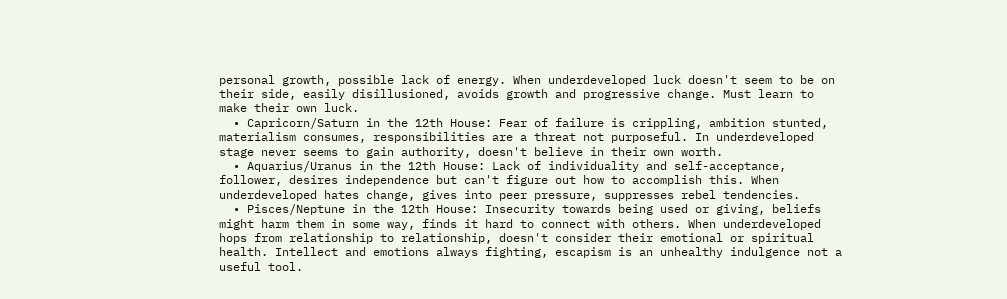personal growth, possible lack of energy. When underdeveloped luck doesn't seem to be on their side, easily disillusioned, avoids growth and progressive change. Must learn to make their own luck.
  • Capricorn/Saturn in the 12th House: Fear of failure is crippling, ambition stunted, materialism consumes, responsibilities are a threat not purposeful. In underdeveloped stage never seems to gain authority, doesn't believe in their own worth.
  • Aquarius/Uranus in the 12th House: Lack of individuality and self-acceptance, follower, desires independence but can't figure out how to accomplish this. When underdeveloped hates change, gives into peer pressure, suppresses rebel tendencies.
  • Pisces/Neptune in the 12th House: Insecurity towards being used or giving, beliefs might harm them in some way, finds it hard to connect with others. When underdeveloped hops from relationship to relationship, doesn't consider their emotional or spiritual health. Intellect and emotions always fighting, escapism is an unhealthy indulgence not a useful tool.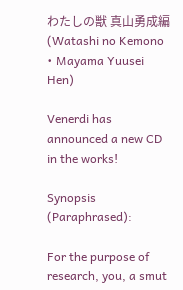わたしの獣 真山勇成編 (Watashi no Kemono • Mayama Yuusei Hen)

Venerdi has announced a new CD in the works!

Synopsis (Paraphrased):

For the purpose of research, you, a smut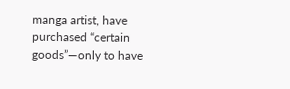manga artist, have purchased “certain goods”—only to have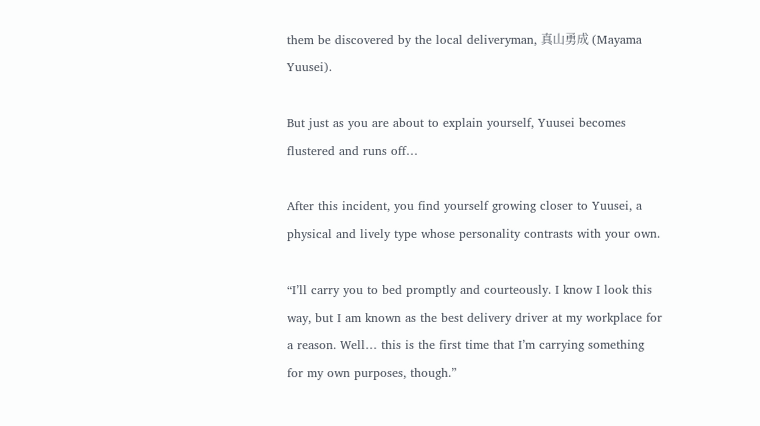them be discovered by the local deliveryman, 真山勇成 (Mayama Yuusei).

But just as you are about to explain yourself, Yuusei becomes flustered and runs off…

After this incident, you find yourself growing closer to Yuusei, a physical and lively type whose personality contrasts with your own.

“I’ll carry you to bed promptly and courteously. I know I look this way, but I am known as the best delivery driver at my workplace for a reason. Well… this is the first time that I’m carrying something for my own purposes, though.”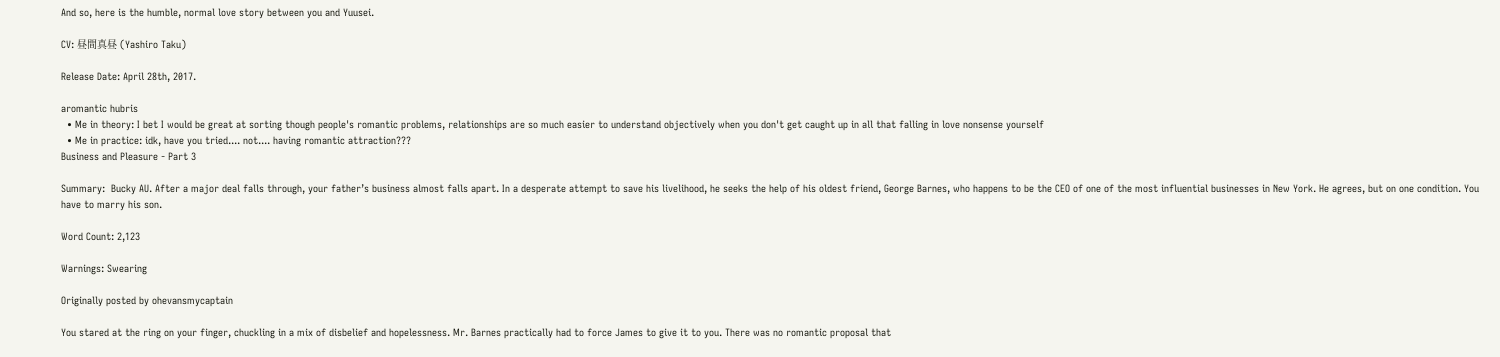And so, here is the humble, normal love story between you and Yuusei.

CV: 昼間真昼 (Yashiro Taku)

Release Date: April 28th, 2017.

aromantic hubris
  • Me in theory: I bet I would be great at sorting though people's romantic problems, relationships are so much easier to understand objectively when you don't get caught up in all that falling in love nonsense yourself
  • Me in practice: idk, have you tried.... not.... having romantic attraction???
Business and Pleasure - Part 3

Summary:  Bucky AU. After a major deal falls through, your father’s business almost falls apart. In a desperate attempt to save his livelihood, he seeks the help of his oldest friend, George Barnes, who happens to be the CEO of one of the most influential businesses in New York. He agrees, but on one condition. You have to marry his son.

Word Count: 2,123

Warnings: Swearing

Originally posted by ohevansmycaptain

You stared at the ring on your finger, chuckling in a mix of disbelief and hopelessness. Mr. Barnes practically had to force James to give it to you. There was no romantic proposal that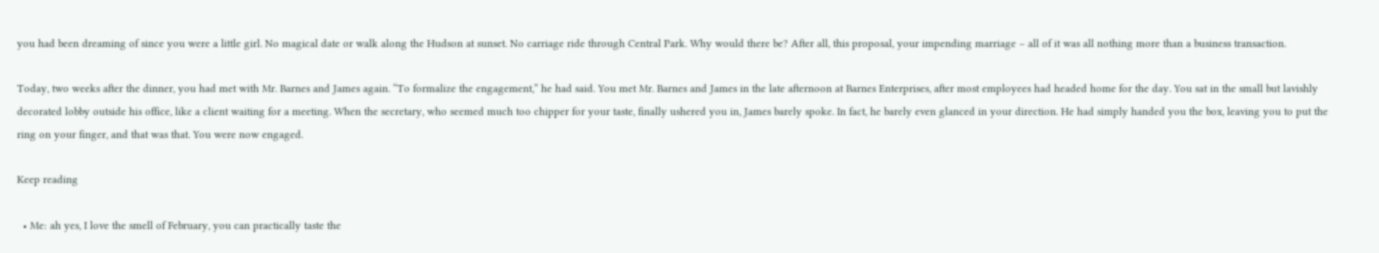you had been dreaming of since you were a little girl. No magical date or walk along the Hudson at sunset. No carriage ride through Central Park. Why would there be? After all, this proposal, your impending marriage – all of it was all nothing more than a business transaction.

Today, two weeks after the dinner, you had met with Mr. Barnes and James again. “To formalize the engagement,” he had said. You met Mr. Barnes and James in the late afternoon at Barnes Enterprises, after most employees had headed home for the day. You sat in the small but lavishly decorated lobby outside his office, like a client waiting for a meeting. When the secretary, who seemed much too chipper for your taste, finally ushered you in, James barely spoke. In fact, he barely even glanced in your direction. He had simply handed you the box, leaving you to put the ring on your finger, and that was that. You were now engaged.

Keep reading

  • Me: ah yes, I love the smell of February, you can practically taste the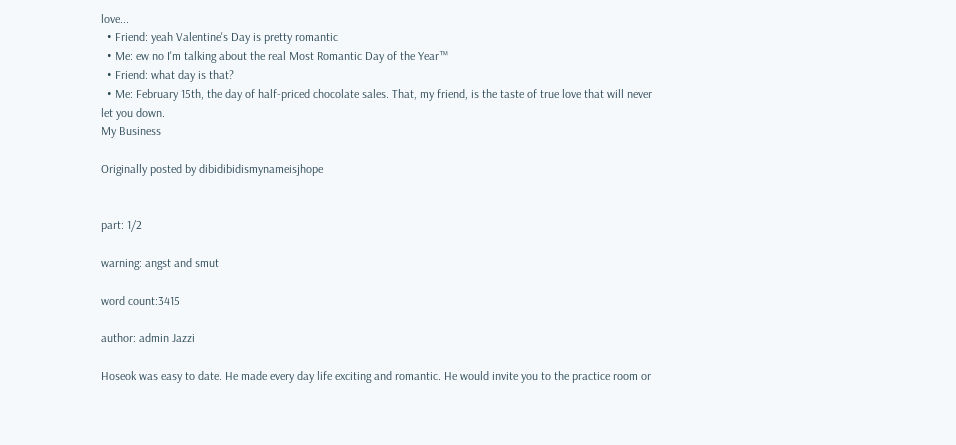love...
  • Friend: yeah Valentine's Day is pretty romantic
  • Me: ew no I'm talking about the real Most Romantic Day of the Year™
  • Friend: what day is that?
  • Me: February 15th, the day of half-priced chocolate sales. That, my friend, is the taste of true love that will never let you down.
My Business

Originally posted by dibidibidismynameisjhope


part: 1/2

warning: angst and smut

word count:3415

author: admin Jazzi

Hoseok was easy to date. He made every day life exciting and romantic. He would invite you to the practice room or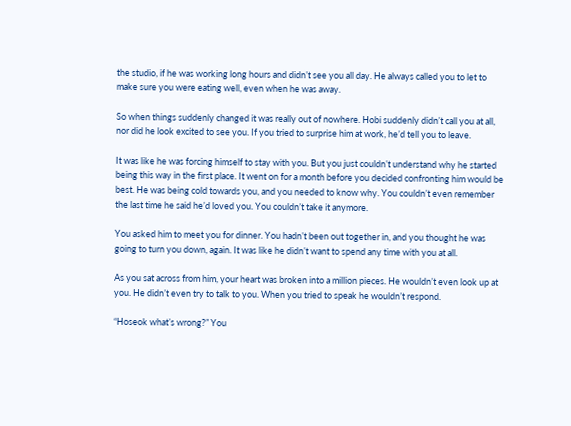the studio, if he was working long hours and didn’t see you all day. He always called you to let to make sure you were eating well, even when he was away.

So when things suddenly changed it was really out of nowhere. Hobi suddenly didn’t call you at all, nor did he look excited to see you. If you tried to surprise him at work, he’d tell you to leave.

It was like he was forcing himself to stay with you. But you just couldn’t understand why he started being this way in the first place. It went on for a month before you decided confronting him would be best. He was being cold towards you, and you needed to know why. You couldn’t even remember the last time he said he’d loved you. You couldn’t take it anymore.

You asked him to meet you for dinner. You hadn’t been out together in, and you thought he was going to turn you down, again. It was like he didn’t want to spend any time with you at all.

As you sat across from him, your heart was broken into a million pieces. He wouldn’t even look up at you. He didn’t even try to talk to you. When you tried to speak he wouldn’t respond.

“Hoseok what’s wrong?” You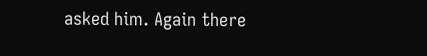asked him. Again there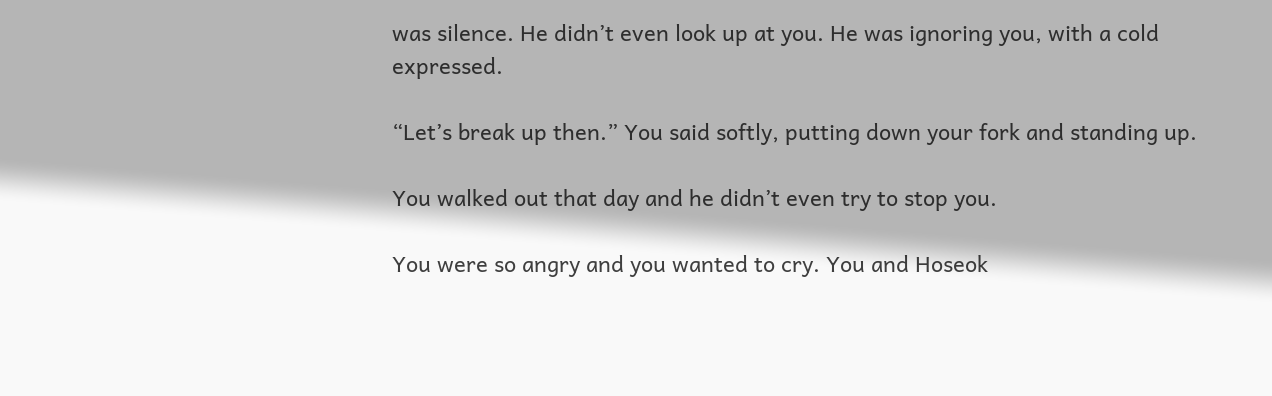was silence. He didn’t even look up at you. He was ignoring you, with a cold expressed.

“Let’s break up then.” You said softly, putting down your fork and standing up.

You walked out that day and he didn’t even try to stop you.

You were so angry and you wanted to cry. You and Hoseok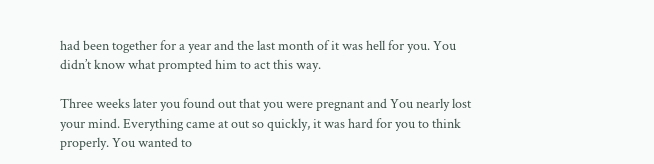had been together for a year and the last month of it was hell for you. You didn’t know what prompted him to act this way.

Three weeks later you found out that you were pregnant and You nearly lost your mind. Everything came at out so quickly, it was hard for you to think properly. You wanted to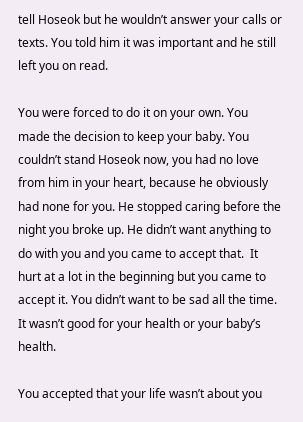tell Hoseok but he wouldn’t answer your calls or texts. You told him it was important and he still left you on read.

You were forced to do it on your own. You made the decision to keep your baby. You couldn’t stand Hoseok now, you had no love from him in your heart, because he obviously had none for you. He stopped caring before the night you broke up. He didn’t want anything to do with you and you came to accept that.  It hurt at a lot in the beginning but you came to accept it. You didn’t want to be sad all the time. It wasn’t good for your health or your baby’s  health.

You accepted that your life wasn’t about you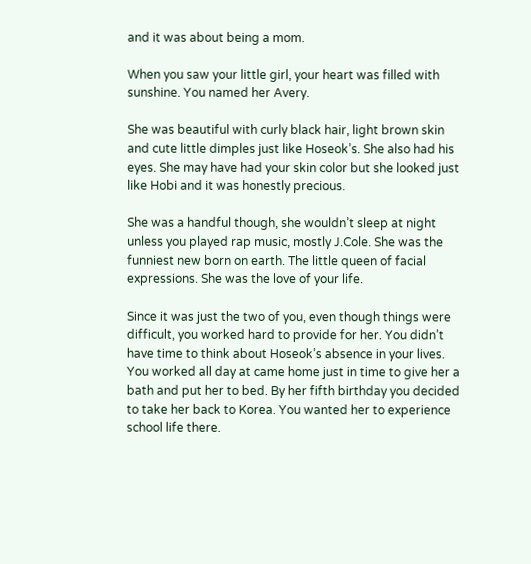and it was about being a mom.

When you saw your little girl, your heart was filled with sunshine. You named her Avery.

She was beautiful with curly black hair, light brown skin and cute little dimples just like Hoseok’s. She also had his eyes. She may have had your skin color but she looked just like Hobi and it was honestly precious.

She was a handful though, she wouldn’t sleep at night unless you played rap music, mostly J.Cole. She was the funniest new born on earth. The little queen of facial expressions. She was the love of your life.

Since it was just the two of you, even though things were difficult, you worked hard to provide for her. You didn’t have time to think about Hoseok’s absence in your lives. You worked all day at came home just in time to give her a bath and put her to bed. By her fifth birthday you decided to take her back to Korea. You wanted her to experience school life there.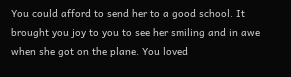You could afford to send her to a good school. It brought you joy to you to see her smiling and in awe when she got on the plane. You loved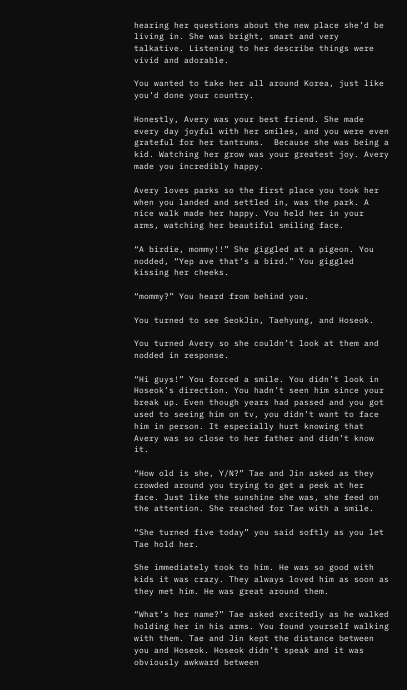hearing her questions about the new place she’d be living in. She was bright, smart and very talkative. Listening to her describe things were vivid and adorable.

You wanted to take her all around Korea, just like you’d done your country.

Honestly, Avery was your best friend. She made every day joyful with her smiles, and you were even grateful for her tantrums.  Because she was being a kid. Watching her grow was your greatest joy. Avery made you incredibly happy.

Avery loves parks so the first place you took her when you landed and settled in, was the park. A nice walk made her happy. You held her in your arms, watching her beautiful smiling face.

“A birdie, mommy!!” She giggled at a pigeon. You nodded, “Yep ave that’s a bird.” You giggled kissing her cheeks.

“mommy?” You heard from behind you.

You turned to see SeokJin, Taehyung, and Hoseok.

You turned Avery so she couldn’t look at them and nodded in response.

“Hi guys!” You forced a smile. You didn’t look in Hoseok’s direction. You hadn’t seen him since your break up. Even though years had passed and you got used to seeing him on tv, you didn’t want to face him in person. It especially hurt knowing that Avery was so close to her father and didn’t know it.

“How old is she, Y/N?” Tae and Jin asked as they crowded around you trying to get a peek at her face. Just like the sunshine she was, she feed on the attention. She reached for Tae with a smile.

“She turned five today” you said softly as you let Tae hold her.

She immediately took to him. He was so good with kids it was crazy. They always loved him as soon as they met him. He was great around them.

“What’s her name?” Tae asked excitedly as he walked holding her in his arms. You found yourself walking with them. Tae and Jin kept the distance between you and Hoseok. Hoseok didn’t speak and it was obviously awkward between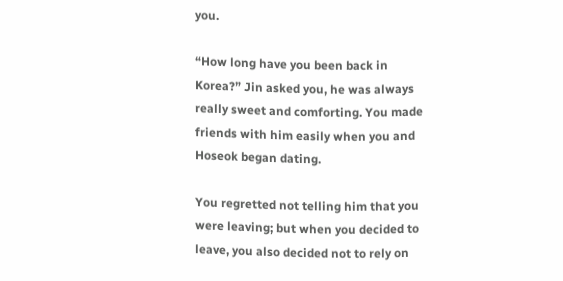you.

“How long have you been back in Korea?” Jin asked you, he was always really sweet and comforting. You made friends with him easily when you and Hoseok began dating.

You regretted not telling him that you were leaving; but when you decided to leave, you also decided not to rely on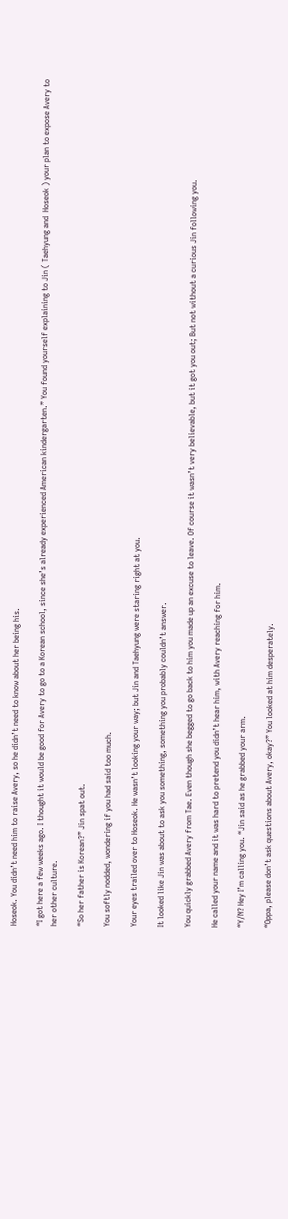Hoseok. You didn’t need him to raise Avery, so he didn’t need to know about her being his.

“I got here a few weeks ago. I thought it would be good for Avery to go to a Korean school, since she’s already experienced American kindergarten.” You found yourself explaining to Jin ( Taehyung and  Hoseok ) your plan to expose Avery to her other culture.

“So her father is Korean?” Jin spat out.

You softly nodded, wondering if you had said too much.

Your eyes trailed over to Hoseok. He wasn’t looking your way; but Jin and Taehyung were staring right at you.

It looked like Jin was about to ask you something, something you probably couldn’t answer.

You quickly grabbed Avery from Tae. Even though she begged to go back to him you made up an excuse to leave. Of course it wasn’t very believable, but it got you out; But not without a curious Jin following you.

He called your name and it was hard to pretend you didn’t hear him, with Avery reaching for him.

“Y/N? Hey I’m calling you. “Jin said as he grabbed your arm.

“Oppa, please don’t ask questions about Avery, okay?” You looked at him desperately.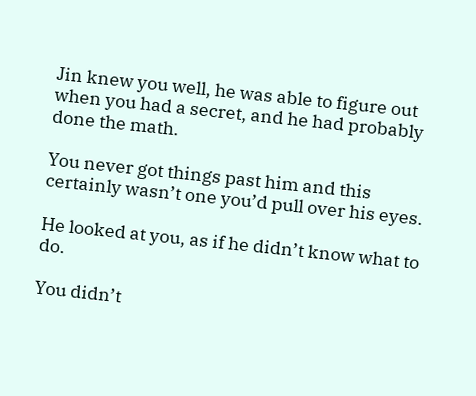Jin knew you well, he was able to figure out when you had a secret, and he had probably done the math.

You never got things past him and this certainly wasn’t one you’d pull over his eyes.

He looked at you, as if he didn’t know what to do.

You didn’t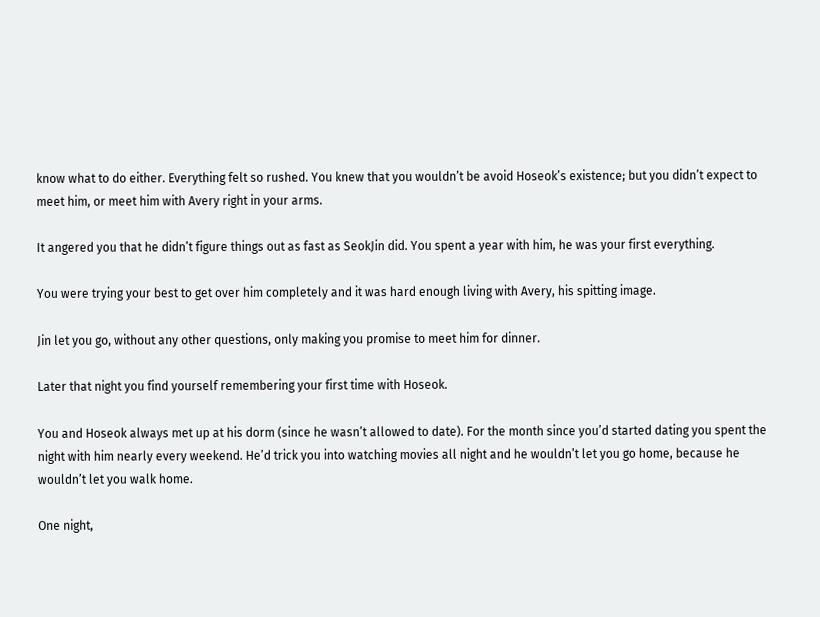know what to do either. Everything felt so rushed. You knew that you wouldn’t be avoid Hoseok’s existence; but you didn’t expect to meet him, or meet him with Avery right in your arms.

It angered you that he didn’t figure things out as fast as SeokJin did. You spent a year with him, he was your first everything.

You were trying your best to get over him completely and it was hard enough living with Avery, his spitting image.

Jin let you go, without any other questions, only making you promise to meet him for dinner.

Later that night you find yourself remembering your first time with Hoseok.

You and Hoseok always met up at his dorm (since he wasn’t allowed to date). For the month since you’d started dating you spent the night with him nearly every weekend. He’d trick you into watching movies all night and he wouldn’t let you go home, because he wouldn’t let you walk home.

One night,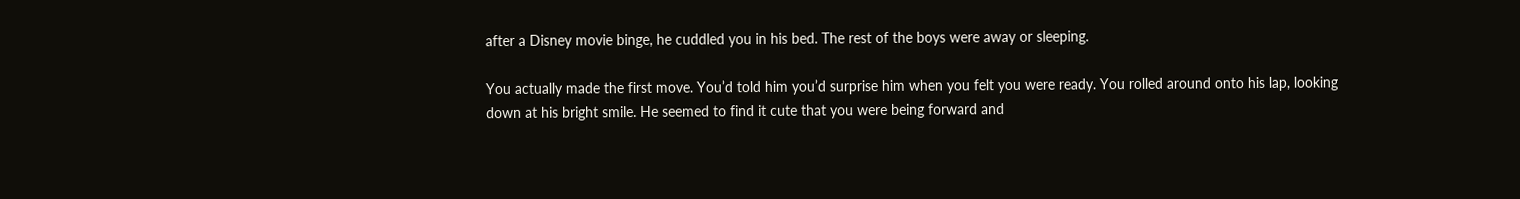after a Disney movie binge, he cuddled you in his bed. The rest of the boys were away or sleeping.

You actually made the first move. You’d told him you’d surprise him when you felt you were ready. You rolled around onto his lap, looking down at his bright smile. He seemed to find it cute that you were being forward and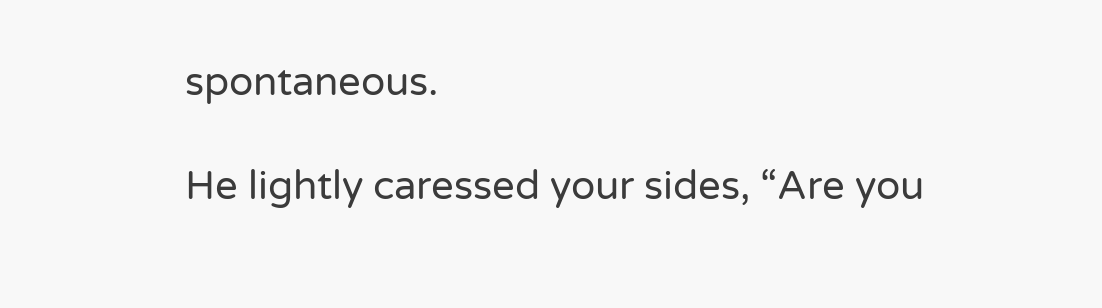spontaneous.

He lightly caressed your sides, “Are you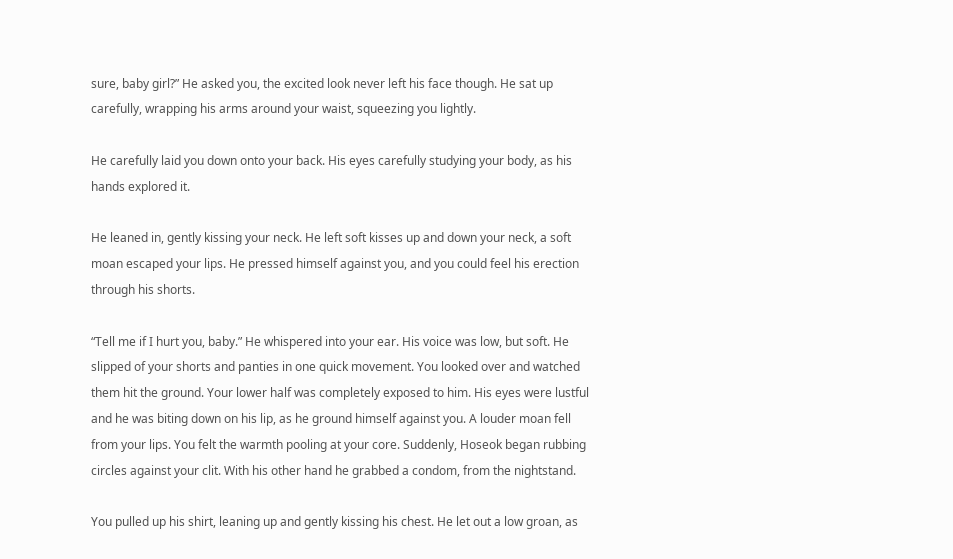sure, baby girl?” He asked you, the excited look never left his face though. He sat up carefully, wrapping his arms around your waist, squeezing you lightly.

He carefully laid you down onto your back. His eyes carefully studying your body, as his hands explored it.

He leaned in, gently kissing your neck. He left soft kisses up and down your neck, a soft moan escaped your lips. He pressed himself against you, and you could feel his erection through his shorts.

“Tell me if I hurt you, baby.” He whispered into your ear. His voice was low, but soft. He slipped of your shorts and panties in one quick movement. You looked over and watched them hit the ground. Your lower half was completely exposed to him. His eyes were lustful and he was biting down on his lip, as he ground himself against you. A louder moan fell from your lips. You felt the warmth pooling at your core. Suddenly, Hoseok began rubbing circles against your clit. With his other hand he grabbed a condom, from the nightstand.

You pulled up his shirt, leaning up and gently kissing his chest. He let out a low groan, as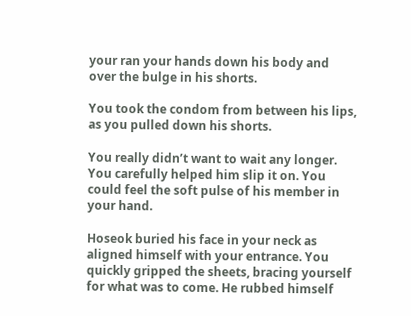your ran your hands down his body and over the bulge in his shorts.

You took the condom from between his lips, as you pulled down his shorts.

You really didn’t want to wait any longer. You carefully helped him slip it on. You could feel the soft pulse of his member in your hand.

Hoseok buried his face in your neck as aligned himself with your entrance. You quickly gripped the sheets, bracing yourself for what was to come. He rubbed himself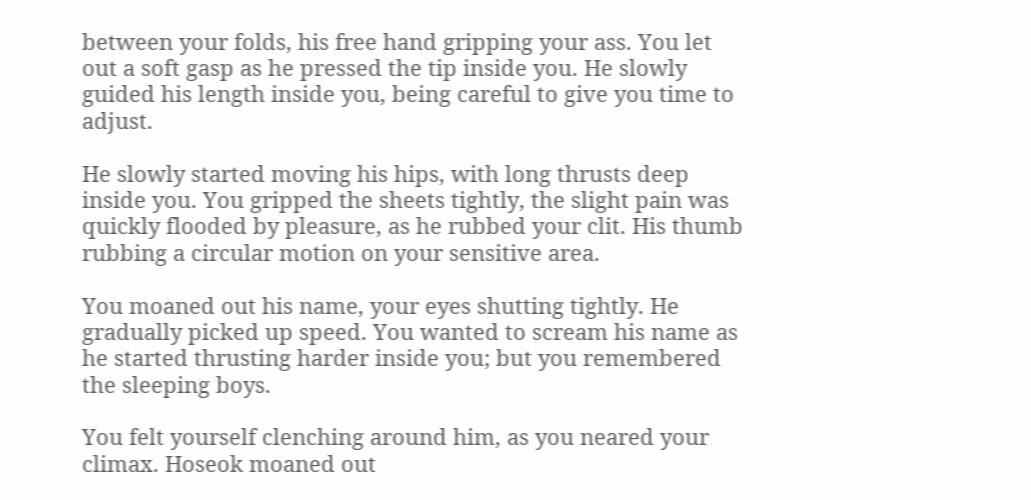between your folds, his free hand gripping your ass. You let out a soft gasp as he pressed the tip inside you. He slowly guided his length inside you, being careful to give you time to adjust.

He slowly started moving his hips, with long thrusts deep inside you. You gripped the sheets tightly, the slight pain was quickly flooded by pleasure, as he rubbed your clit. His thumb rubbing a circular motion on your sensitive area.

You moaned out his name, your eyes shutting tightly. He gradually picked up speed. You wanted to scream his name as he started thrusting harder inside you; but you remembered the sleeping boys.

You felt yourself clenching around him, as you neared your climax. Hoseok moaned out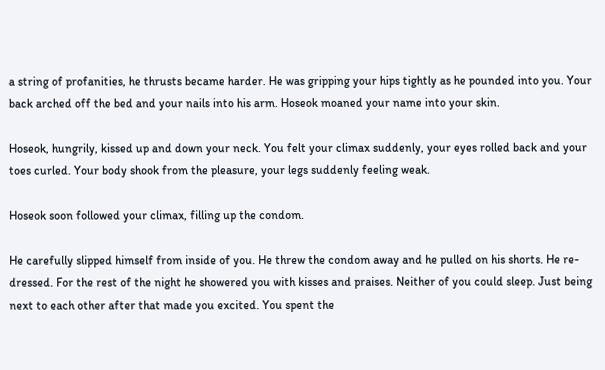a string of profanities, he thrusts became harder. He was gripping your hips tightly as he pounded into you. Your back arched off the bed and your nails into his arm. Hoseok moaned your name into your skin.

Hoseok, hungrily, kissed up and down your neck. You felt your climax suddenly, your eyes rolled back and your toes curled. Your body shook from the pleasure, your legs suddenly feeling weak.

Hoseok soon followed your climax, filling up the condom.

He carefully slipped himself from inside of you. He threw the condom away and he pulled on his shorts. He re-dressed. For the rest of the night he showered you with kisses and praises. Neither of you could sleep. Just being next to each other after that made you excited. You spent the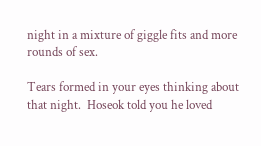night in a mixture of giggle fits and more rounds of sex.

Tears formed in your eyes thinking about that night.  Hoseok told you he loved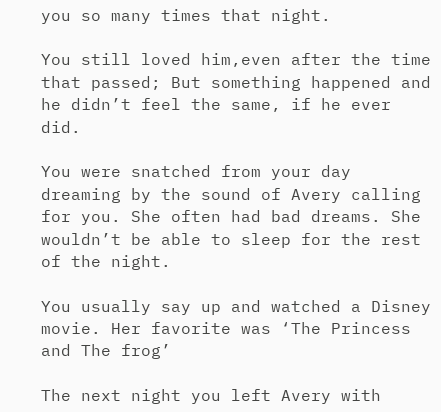you so many times that night.

You still loved him,even after the time that passed; But something happened and he didn’t feel the same, if he ever did.

You were snatched from your day dreaming by the sound of Avery calling for you. She often had bad dreams. She wouldn’t be able to sleep for the rest of the night.

You usually say up and watched a Disney movie. Her favorite was ‘The Princess and The frog’

The next night you left Avery with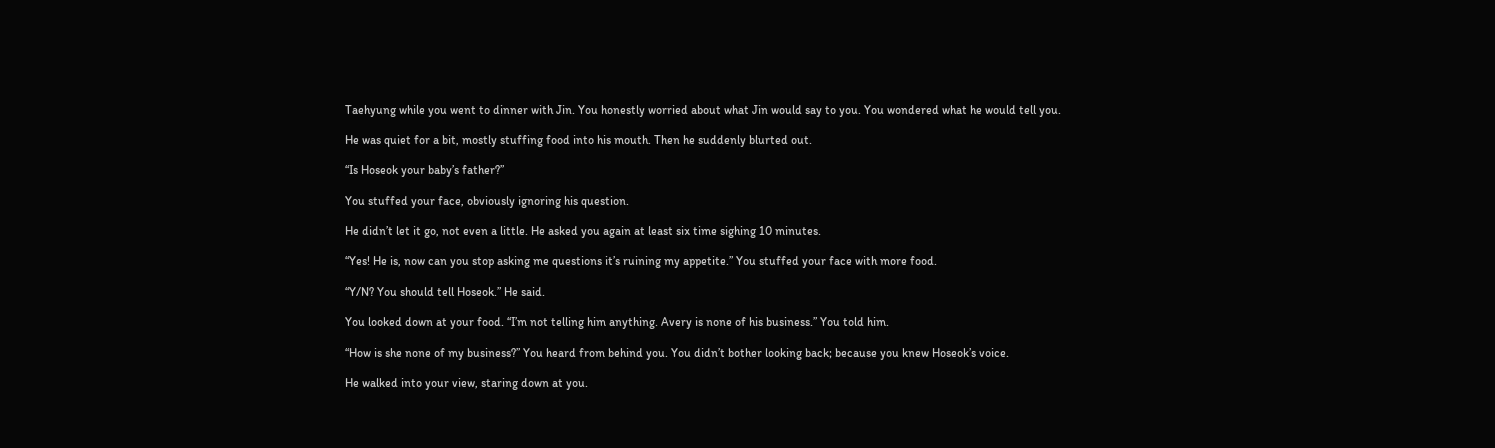Taehyung while you went to dinner with Jin. You honestly worried about what Jin would say to you. You wondered what he would tell you.

He was quiet for a bit, mostly stuffing food into his mouth. Then he suddenly blurted out.

“Is Hoseok your baby’s father?”

You stuffed your face, obviously ignoring his question.

He didn’t let it go, not even a little. He asked you again at least six time sighing 10 minutes.

“Yes! He is, now can you stop asking me questions it’s ruining my appetite.” You stuffed your face with more food.

“Y/N? You should tell Hoseok.” He said.

You looked down at your food. “I’m not telling him anything. Avery is none of his business.” You told him.

“How is she none of my business?” You heard from behind you. You didn’t bother looking back; because you knew Hoseok’s voice.

He walked into your view, staring down at you.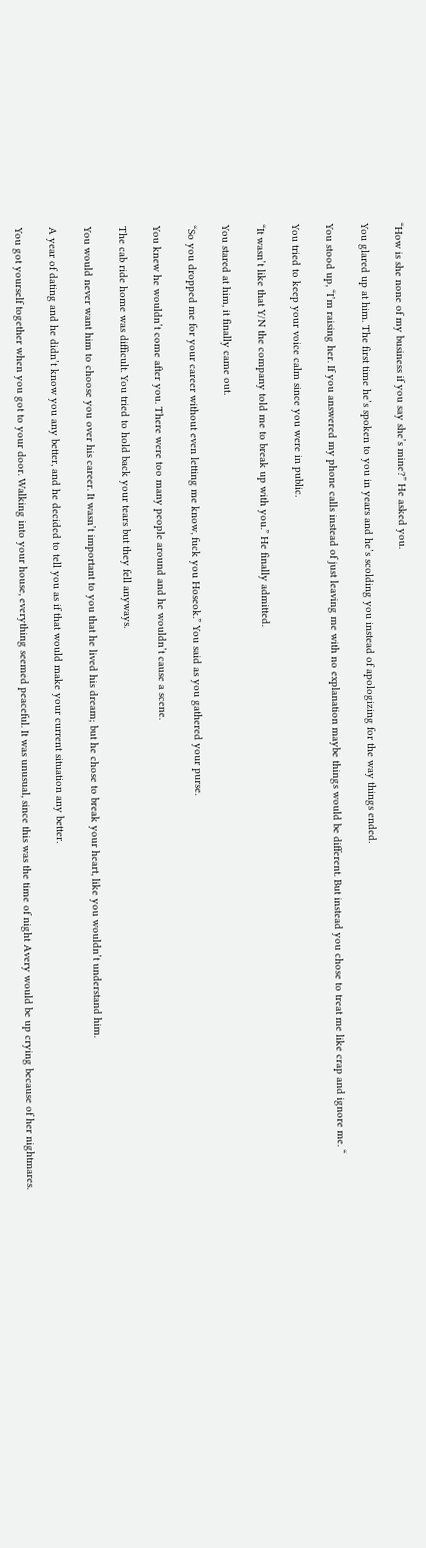“How is she none of my business if you say she’s mine?” He asked you.

You glared up at him. The first time he’s spoken to you in years and he’s scolding you instead of apologizing for the way things ended.

You stood up, “I’m raising her. If you answered my phone calls instead of just leaving me with no explanation maybe things would be different. But instead you chose to treat me like crap and ignore me. “

You tried to keep your voice calm since you were in public.

“It wasn’t like that Y/N the company told me to break up with you.” He finally admitted.

You stared at him, it finally came out.

“So you dropped me for your career without even letting me know, fuck you Hoseok.” You said as you gathered your purse.

You knew he wouldn’t come after you. There were too many people around and he wouldn’t cause a scene.

The cab ride home was difficult. You tried to hold back your tears but they fell anyways.

You would never want him to choose you over his career. It wasn’t important to you that he lived his dream; but he chose to break your heart, like you wouldn’t understand him.

A year of dating and he didn’t know you any better, and he decided to tell you as if that would make your current situation any better.

You got yourself together when you got to your door. Walking into your house, everything seemed peaceful. It was unusual, since this was the time of night Avery would be up crying because of her nightmares.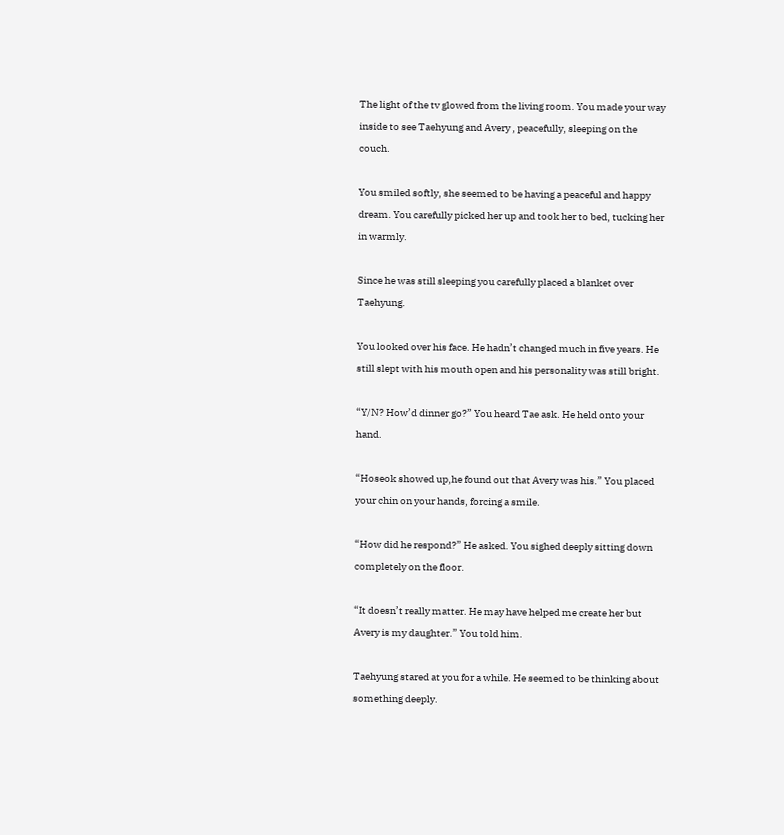The light of the tv glowed from the living room. You made your way inside to see Taehyung and Avery , peacefully, sleeping on the couch.

You smiled softly, she seemed to be having a peaceful and happy dream. You carefully picked her up and took her to bed, tucking her in warmly.

Since he was still sleeping you carefully placed a blanket over Taehyung.

You looked over his face. He hadn’t changed much in five years. He still slept with his mouth open and his personality was still bright.

“Y/N? How’d dinner go?” You heard Tae ask. He held onto your hand.

“Hoseok showed up,he found out that Avery was his.” You placed your chin on your hands, forcing a smile.

“How did he respond?” He asked. You sighed deeply sitting down completely on the floor.

“It doesn’t really matter. He may have helped me create her but Avery is my daughter.” You told him.

Taehyung stared at you for a while. He seemed to be thinking about something deeply.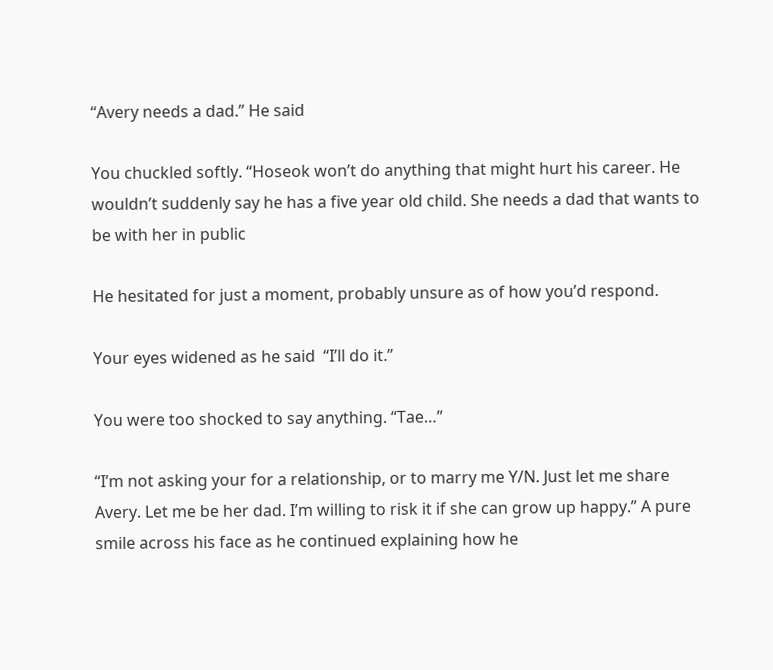“Avery needs a dad.” He said

You chuckled softly. “Hoseok won’t do anything that might hurt his career. He wouldn’t suddenly say he has a five year old child. She needs a dad that wants to be with her in public

He hesitated for just a moment, probably unsure as of how you’d respond.

Your eyes widened as he said  “I’ll do it.”

You were too shocked to say anything. “Tae…”

“I’m not asking your for a relationship, or to marry me Y/N. Just let me share Avery. Let me be her dad. I’m willing to risk it if she can grow up happy.” A pure smile across his face as he continued explaining how he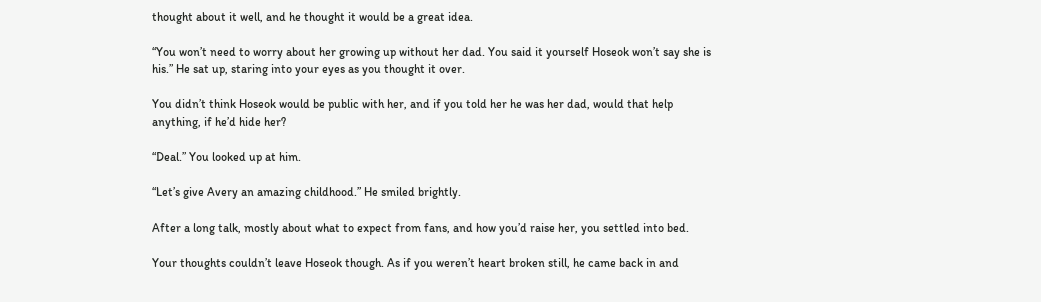thought about it well, and he thought it would be a great idea.

“You won’t need to worry about her growing up without her dad. You said it yourself Hoseok won’t say she is his.” He sat up, staring into your eyes as you thought it over.

You didn’t think Hoseok would be public with her, and if you told her he was her dad, would that help anything, if he’d hide her?

“Deal.” You looked up at him.

“Let’s give Avery an amazing childhood.” He smiled brightly.

After a long talk, mostly about what to expect from fans, and how you’d raise her, you settled into bed.

Your thoughts couldn’t leave Hoseok though. As if you weren’t heart broken still, he came back in and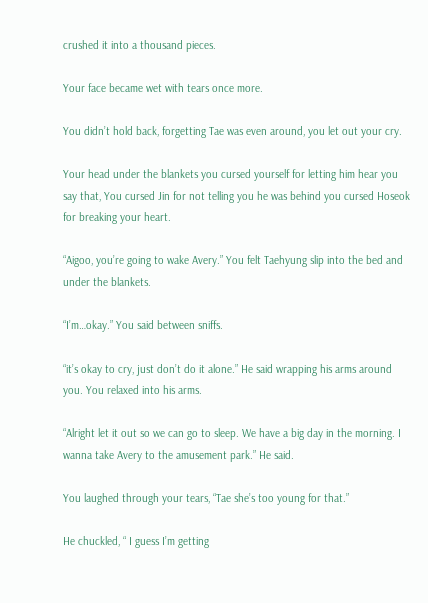crushed it into a thousand pieces.

Your face became wet with tears once more.

You didn’t hold back, forgetting Tae was even around, you let out your cry.

Your head under the blankets you cursed yourself for letting him hear you say that, You cursed Jin for not telling you he was behind you cursed Hoseok for breaking your heart.

“Aigoo, you’re going to wake Avery.” You felt Taehyung slip into the bed and under the blankets.

“I’m…okay.” You said between sniffs.

“it’s okay to cry, just don’t do it alone.” He said wrapping his arms around you. You relaxed into his arms.

“Alright let it out so we can go to sleep. We have a big day in the morning. I wanna take Avery to the amusement park.” He said.

You laughed through your tears, “Tae she’s too young for that.”

He chuckled, “ I guess I’m getting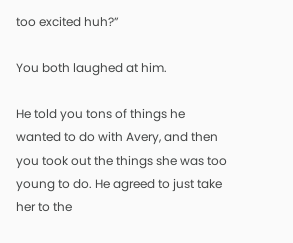too excited huh?”

You both laughed at him.

He told you tons of things he wanted to do with Avery, and then you took out the things she was too young to do. He agreed to just take her to the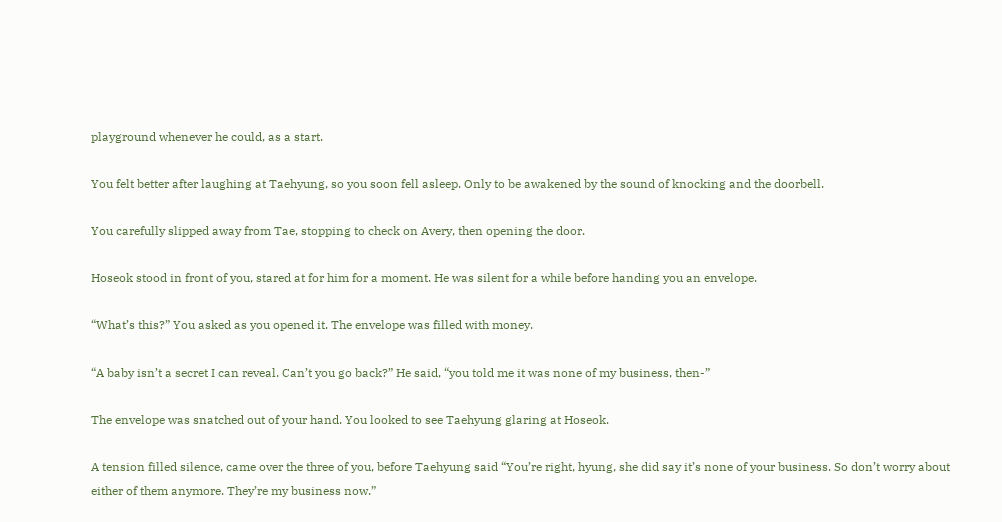playground whenever he could, as a start.

You felt better after laughing at Taehyung, so you soon fell asleep. Only to be awakened by the sound of knocking and the doorbell.

You carefully slipped away from Tae, stopping to check on Avery, then opening the door.

Hoseok stood in front of you, stared at for him for a moment. He was silent for a while before handing you an envelope.

“What’s this?” You asked as you opened it. The envelope was filled with money.

“A baby isn’t a secret I can reveal. Can’t you go back?” He said, “you told me it was none of my business, then-”

The envelope was snatched out of your hand. You looked to see Taehyung glaring at Hoseok.

A tension filled silence, came over the three of you, before Taehyung said “You’re right, hyung, she did say it’s none of your business. So don’t worry about either of them anymore. They’re my business now.”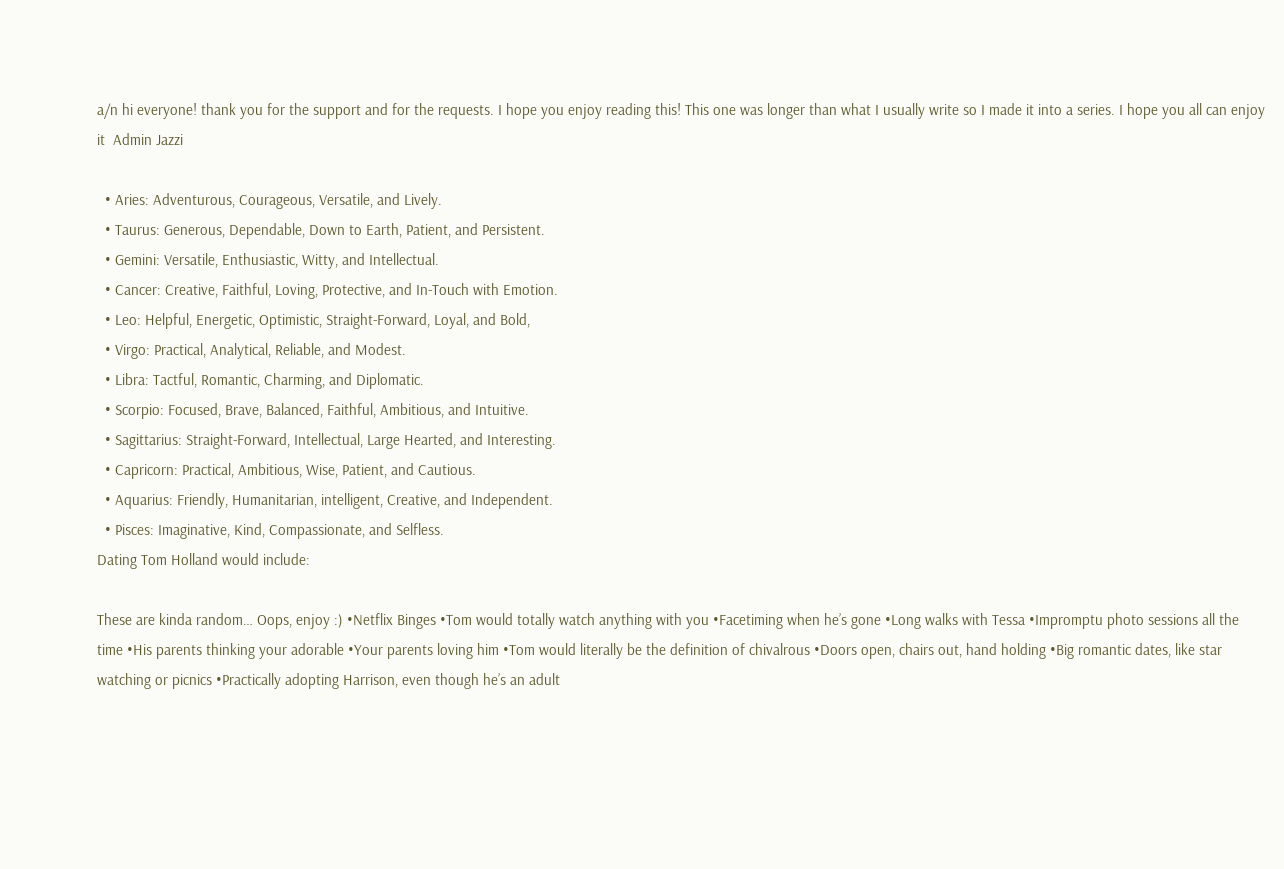a/n hi everyone! thank you for the support and for the requests. I hope you enjoy reading this! This one was longer than what I usually write so I made it into a series. I hope you all can enjoy it  Admin Jazzi

  • Aries: Adventurous, Courageous, Versatile, and Lively.
  • Taurus: Generous, Dependable, Down to Earth, Patient, and Persistent.
  • Gemini: Versatile, Enthusiastic, Witty, and Intellectual.
  • Cancer: Creative, Faithful, Loving, Protective, and In-Touch with Emotion.
  • Leo: Helpful, Energetic, Optimistic, Straight-Forward, Loyal, and Bold,
  • Virgo: Practical, Analytical, Reliable, and Modest.
  • Libra: Tactful, Romantic, Charming, and Diplomatic.
  • Scorpio: Focused, Brave, Balanced, Faithful, Ambitious, and Intuitive.
  • Sagittarius: Straight-Forward, Intellectual, Large Hearted, and Interesting.
  • Capricorn: Practical, Ambitious, Wise, Patient, and Cautious.
  • Aquarius: Friendly, Humanitarian, intelligent, Creative, and Independent.
  • Pisces: Imaginative, Kind, Compassionate, and Selfless.
Dating Tom Holland would include:

These are kinda random… Oops, enjoy :) •Netflix Binges •Tom would totally watch anything with you •Facetiming when he’s gone •Long walks with Tessa •Impromptu photo sessions all the time •His parents thinking your adorable •Your parents loving him •Tom would literally be the definition of chivalrous •Doors open, chairs out, hand holding •Big romantic dates, like star watching or picnics •Practically adopting Harrison, even though he’s an adult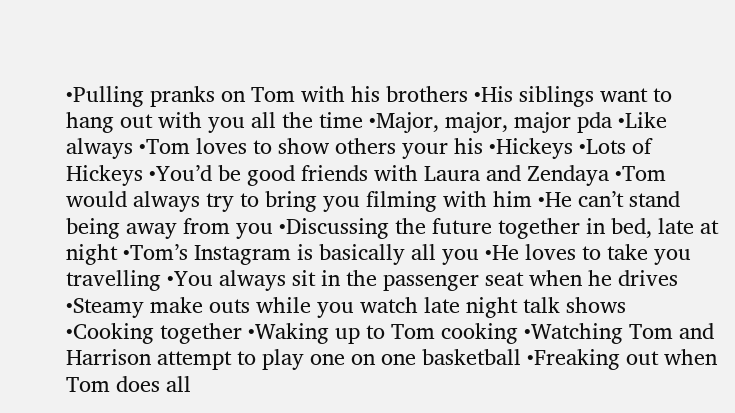•Pulling pranks on Tom with his brothers •His siblings want to hang out with you all the time •Major, major, major pda •Like always •Tom loves to show others your his •Hickeys •Lots of Hickeys •You’d be good friends with Laura and Zendaya •Tom would always try to bring you filming with him •He can’t stand being away from you •Discussing the future together in bed, late at night •Tom’s Instagram is basically all you •He loves to take you travelling •You always sit in the passenger seat when he drives •Steamy make outs while you watch late night talk shows •Cooking together •Waking up to Tom cooking •Watching Tom and Harrison attempt to play one on one basketball •Freaking out when Tom does all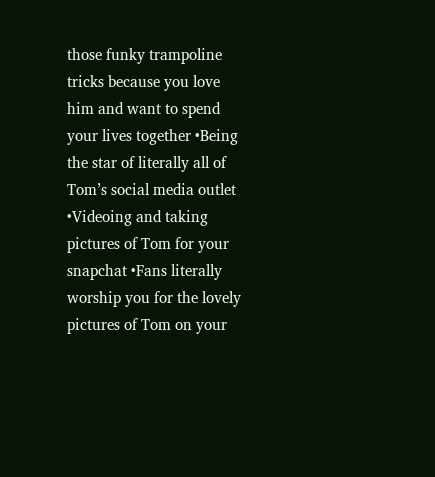those funky trampoline tricks because you love him and want to spend your lives together •Being the star of literally all of Tom’s social media outlet •Videoing and taking pictures of Tom for your snapchat •Fans literally worship you for the lovely pictures of Tom on your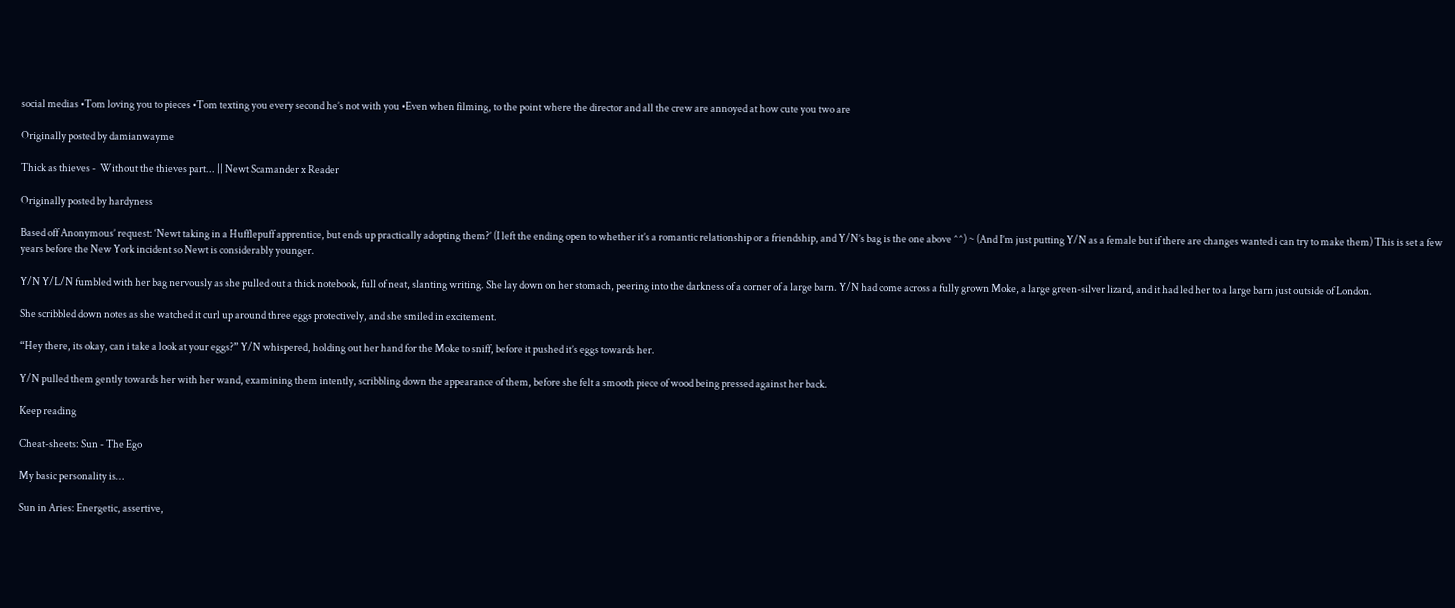social medias •Tom loving you to pieces •Tom texting you every second he’s not with you •Even when filming, to the point where the director and all the crew are annoyed at how cute you two are

Originally posted by damianwayme

Thick as thieves -  Without the thieves part... || Newt Scamander x Reader

Originally posted by hardyness

Based off Anonymous’ request: ‘Newt taking in a Hufflepuff apprentice, but ends up practically adopting them?’ (I left the ending open to whether it’s a romantic relationship or a friendship, and Y/N’s bag is the one above ^^) ~ (And I’m just putting Y/N as a female but if there are changes wanted i can try to make them) This is set a few years before the New York incident so Newt is considerably younger.

Y/N Y/L/N fumbled with her bag nervously as she pulled out a thick notebook, full of neat, slanting writing. She lay down on her stomach, peering into the darkness of a corner of a large barn. Y/N had come across a fully grown Moke, a large green-silver lizard, and it had led her to a large barn just outside of London.

She scribbled down notes as she watched it curl up around three eggs protectively, and she smiled in excitement.

“Hey there, its okay, can i take a look at your eggs?” Y/N whispered, holding out her hand for the Moke to sniff, before it pushed it’s eggs towards her.

Y/N pulled them gently towards her with her wand, examining them intently, scribbling down the appearance of them, before she felt a smooth piece of wood being pressed against her back.

Keep reading

Cheat-sheets: Sun - The Ego

My basic personality is…

Sun in Aries: Energetic, assertive,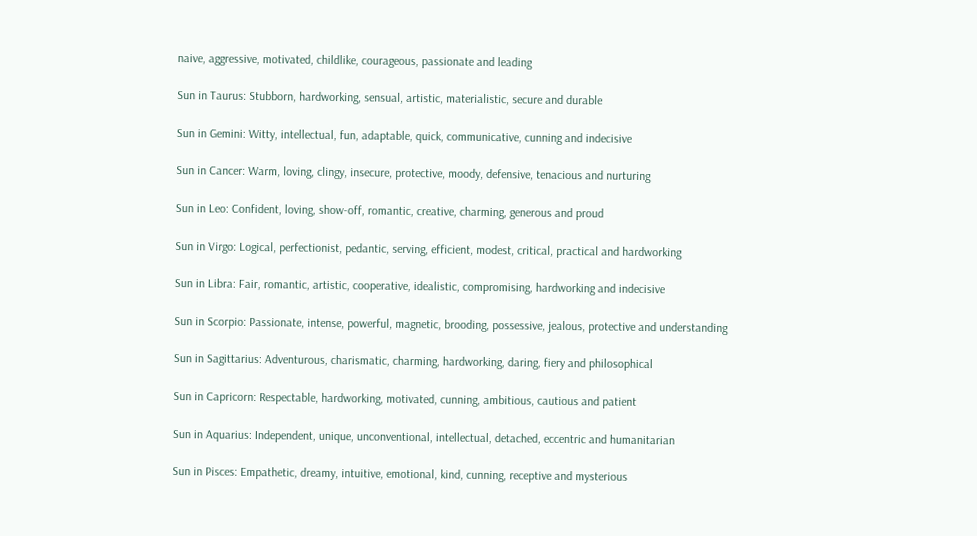naive, aggressive, motivated, childlike, courageous, passionate and leading

Sun in Taurus: Stubborn, hardworking, sensual, artistic, materialistic, secure and durable

Sun in Gemini: Witty, intellectual, fun, adaptable, quick, communicative, cunning and indecisive

Sun in Cancer: Warm, loving, clingy, insecure, protective, moody, defensive, tenacious and nurturing

Sun in Leo: Confident, loving, show-off, romantic, creative, charming, generous and proud

Sun in Virgo: Logical, perfectionist, pedantic, serving, efficient, modest, critical, practical and hardworking

Sun in Libra: Fair, romantic, artistic, cooperative, idealistic, compromising, hardworking and indecisive

Sun in Scorpio: Passionate, intense, powerful, magnetic, brooding, possessive, jealous, protective and understanding

Sun in Sagittarius: Adventurous, charismatic, charming, hardworking, daring, fiery and philosophical

Sun in Capricorn: Respectable, hardworking, motivated, cunning, ambitious, cautious and patient

Sun in Aquarius: Independent, unique, unconventional, intellectual, detached, eccentric and humanitarian

Sun in Pisces: Empathetic, dreamy, intuitive, emotional, kind, cunning, receptive and mysterious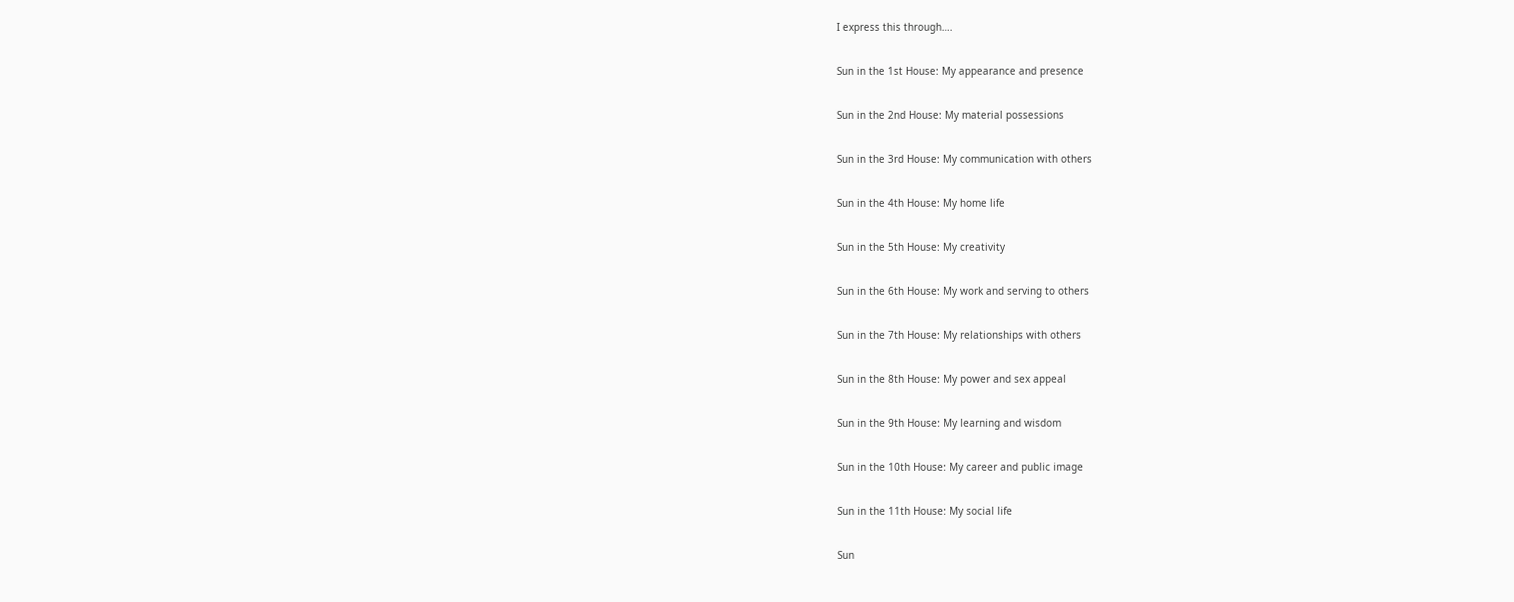I express this through….

Sun in the 1st House: My appearance and presence

Sun in the 2nd House: My material possessions

Sun in the 3rd House: My communication with others

Sun in the 4th House: My home life

Sun in the 5th House: My creativity

Sun in the 6th House: My work and serving to others

Sun in the 7th House: My relationships with others

Sun in the 8th House: My power and sex appeal

Sun in the 9th House: My learning and wisdom

Sun in the 10th House: My career and public image

Sun in the 11th House: My social life

Sun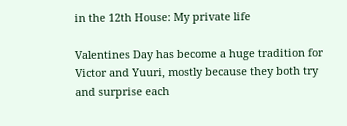in the 12th House: My private life

Valentines Day has become a huge tradition for Victor and Yuuri, mostly because they both try and surprise each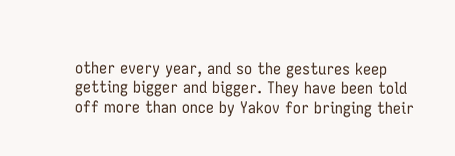other every year, and so the gestures keep getting bigger and bigger. They have been told off more than once by Yakov for bringing their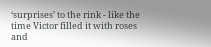‘surprises’ to the rink - like the time Victor filled it with roses and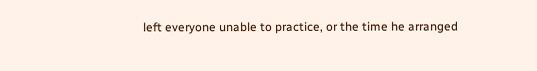left everyone unable to practice, or the time he arranged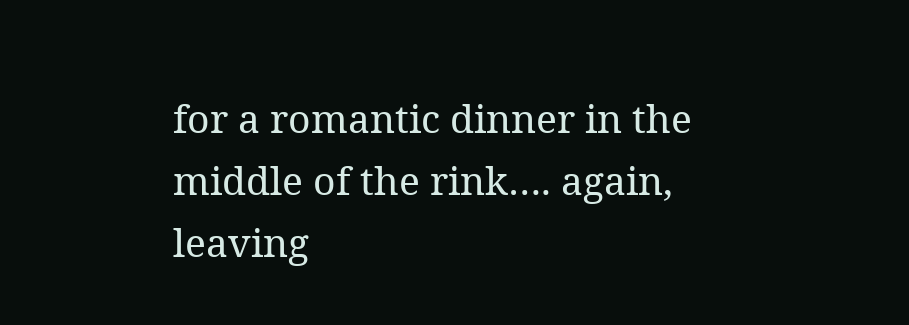for a romantic dinner in the middle of the rink…. again, leaving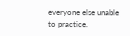everyone else unable to practice.